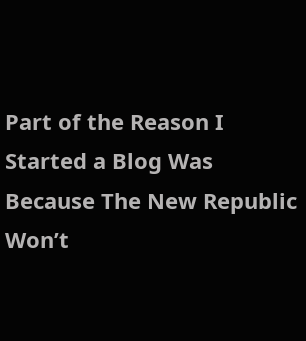Part of the Reason I Started a Blog Was Because The New Republic Won’t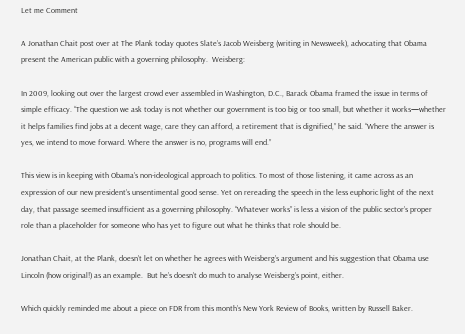Let me Comment

A Jonathan Chait post over at The Plank today quotes Slate’s Jacob Weisberg (writing in Newsweek), advocating that Obama present the American public with a governing philosophy.  Weisberg:

In 2009, looking out over the largest crowd ever assembled in Washington, D.C., Barack Obama framed the issue in terms of simple efficacy. “The question we ask today is not whether our government is too big or too small, but whether it works—whether it helps families find jobs at a decent wage, care they can afford, a retirement that is dignified,” he said. “Where the answer is yes, we intend to move forward. Where the answer is no, programs will end.”

This view is in keeping with Obama’s non-ideological approach to politics. To most of those listening, it came across as an expression of our new president’s unsentimental good sense. Yet on rereading the speech in the less euphoric light of the next day, that passage seemed insufficient as a governing philosophy. “Whatever works” is less a vision of the public sector’s proper role than a placeholder for someone who has yet to figure out what he thinks that role should be.

Jonathan Chait, at the Plank, doesn’t let on whether he agrees with Weisberg’s argument and his suggestion that Obama use Lincoln (how original!) as an example.  But he’s doesn’t do much to analyse Weisberg’s point, either.

Which quickly reminded me about a piece on FDR from this month’s New York Review of Books, written by Russell Baker.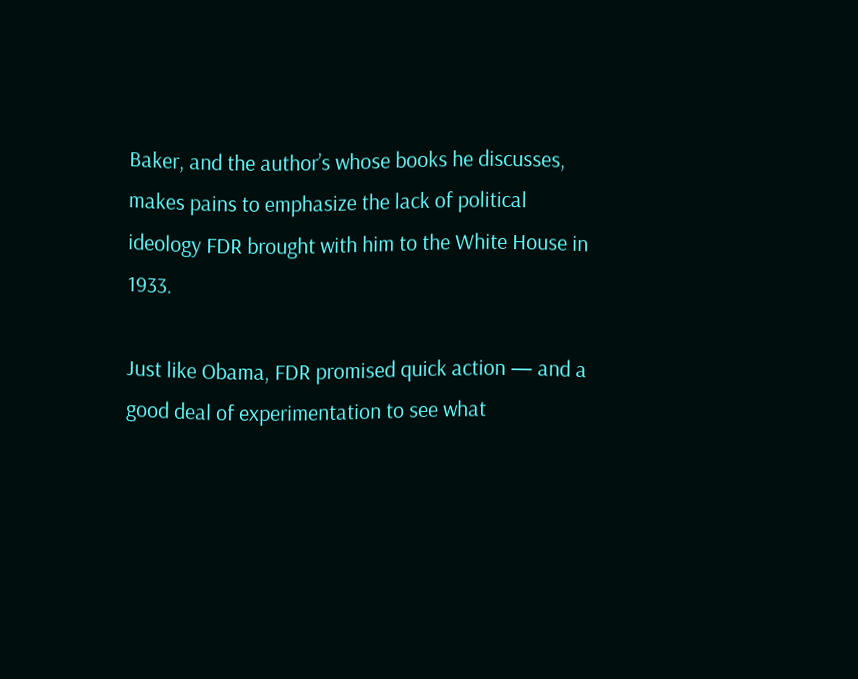Baker, and the author’s whose books he discusses, makes pains to emphasize the lack of political ideology FDR brought with him to the White House in 1933.

Just like Obama, FDR promised quick action — and a good deal of experimentation to see what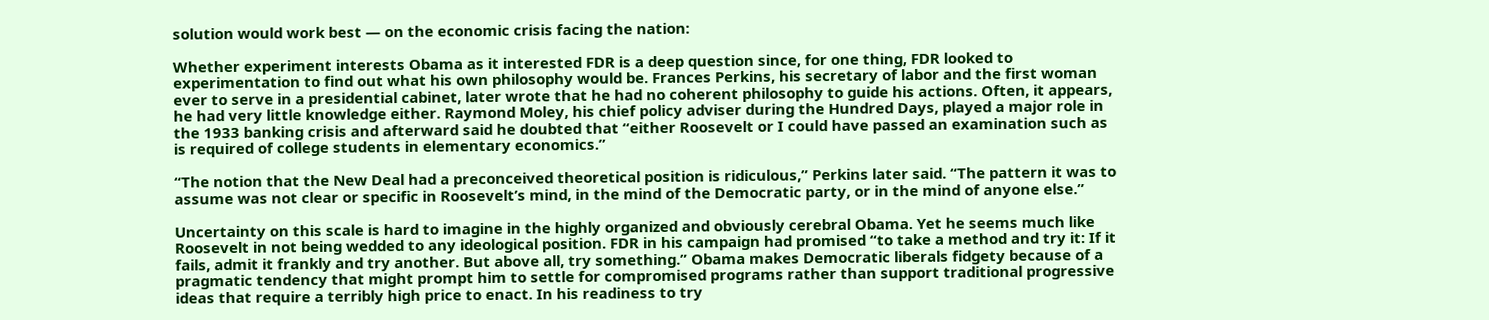solution would work best — on the economic crisis facing the nation:

Whether experiment interests Obama as it interested FDR is a deep question since, for one thing, FDR looked to experimentation to find out what his own philosophy would be. Frances Perkins, his secretary of labor and the first woman ever to serve in a presidential cabinet, later wrote that he had no coherent philosophy to guide his actions. Often, it appears, he had very little knowledge either. Raymond Moley, his chief policy adviser during the Hundred Days, played a major role in the 1933 banking crisis and afterward said he doubted that “either Roosevelt or I could have passed an examination such as is required of college students in elementary economics.”

“The notion that the New Deal had a preconceived theoretical position is ridiculous,” Perkins later said. “The pattern it was to assume was not clear or specific in Roosevelt’s mind, in the mind of the Democratic party, or in the mind of anyone else.”

Uncertainty on this scale is hard to imagine in the highly organized and obviously cerebral Obama. Yet he seems much like Roosevelt in not being wedded to any ideological position. FDR in his campaign had promised “to take a method and try it: If it fails, admit it frankly and try another. But above all, try something.” Obama makes Democratic liberals fidgety because of a pragmatic tendency that might prompt him to settle for compromised programs rather than support traditional progressive ideas that require a terribly high price to enact. In his readiness to try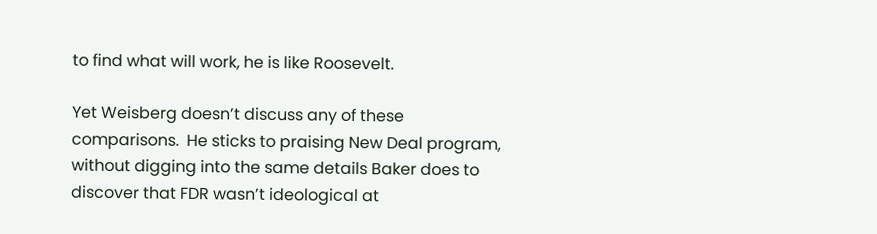to find what will work, he is like Roosevelt.

Yet Weisberg doesn’t discuss any of these comparisons.  He sticks to praising New Deal program, without digging into the same details Baker does to discover that FDR wasn’t ideological at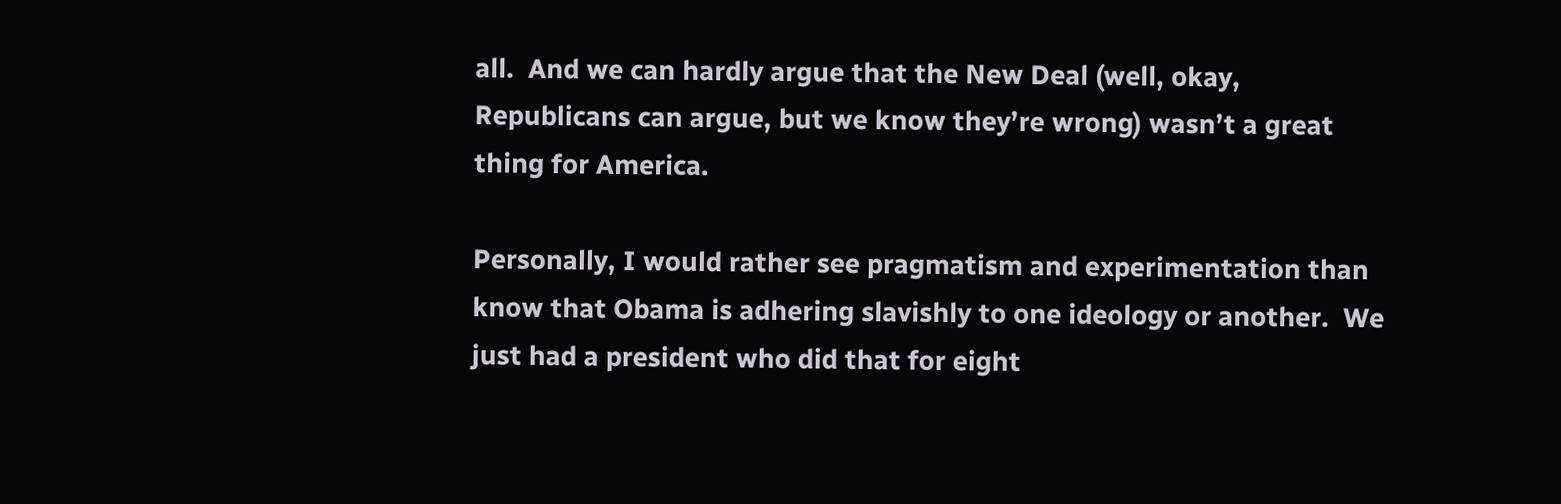all.  And we can hardly argue that the New Deal (well, okay, Republicans can argue, but we know they’re wrong) wasn’t a great thing for America.

Personally, I would rather see pragmatism and experimentation than know that Obama is adhering slavishly to one ideology or another.  We just had a president who did that for eight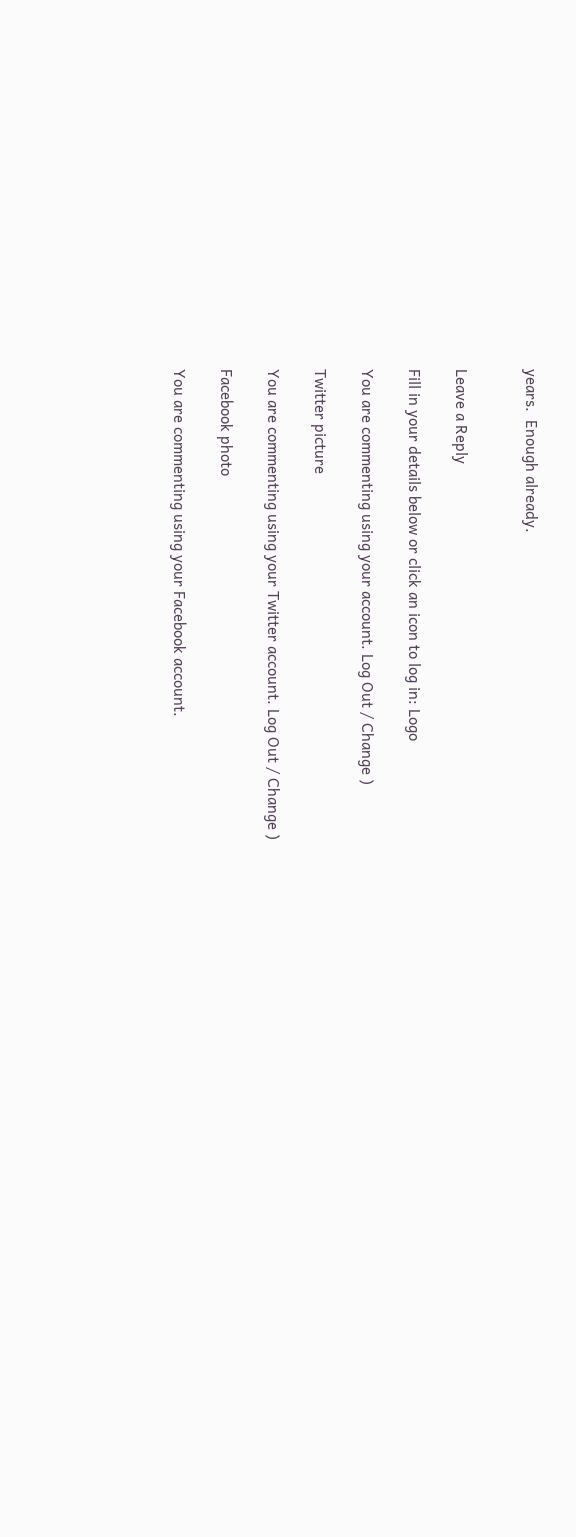years.  Enough already.


Leave a Reply

Fill in your details below or click an icon to log in: Logo

You are commenting using your account. Log Out / Change )

Twitter picture

You are commenting using your Twitter account. Log Out / Change )

Facebook photo

You are commenting using your Facebook account.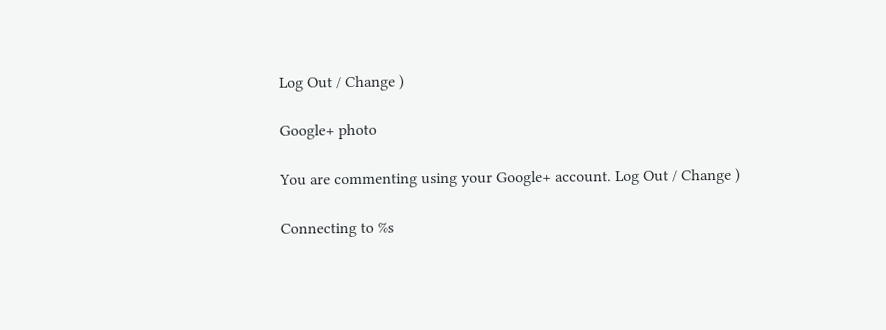Log Out / Change )

Google+ photo

You are commenting using your Google+ account. Log Out / Change )

Connecting to %s